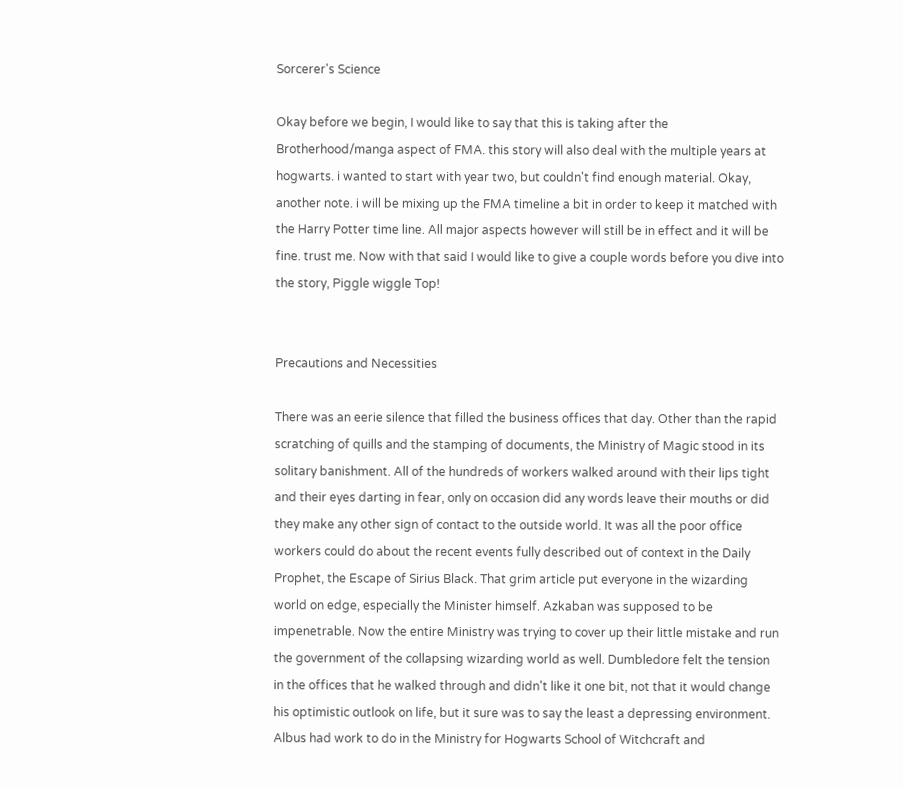Sorcerer's Science

Okay before we begin, I would like to say that this is taking after the Brotherhood/manga aspect of FMA. this story will also deal with the multiple years at hogwarts. i wanted to start with year two, but couldn't find enough material. Okay, another note. i will be mixing up the FMA timeline a bit in order to keep it matched with the Harry Potter time line. All major aspects however will still be in effect and it will be fine. trust me. Now with that said I would like to give a couple words before you dive into the story, Piggle wiggle Top!


Precautions and Necessities

There was an eerie silence that filled the business offices that day. Other than the rapid scratching of quills and the stamping of documents, the Ministry of Magic stood in its solitary banishment. All of the hundreds of workers walked around with their lips tight and their eyes darting in fear, only on occasion did any words leave their mouths or did they make any other sign of contact to the outside world. It was all the poor office workers could do about the recent events fully described out of context in the Daily Prophet, the Escape of Sirius Black. That grim article put everyone in the wizarding world on edge, especially the Minister himself. Azkaban was supposed to be impenetrable. Now the entire Ministry was trying to cover up their little mistake and run the government of the collapsing wizarding world as well. Dumbledore felt the tension in the offices that he walked through and didn't like it one bit, not that it would change his optimistic outlook on life, but it sure was to say the least a depressing environment. Albus had work to do in the Ministry for Hogwarts School of Witchcraft and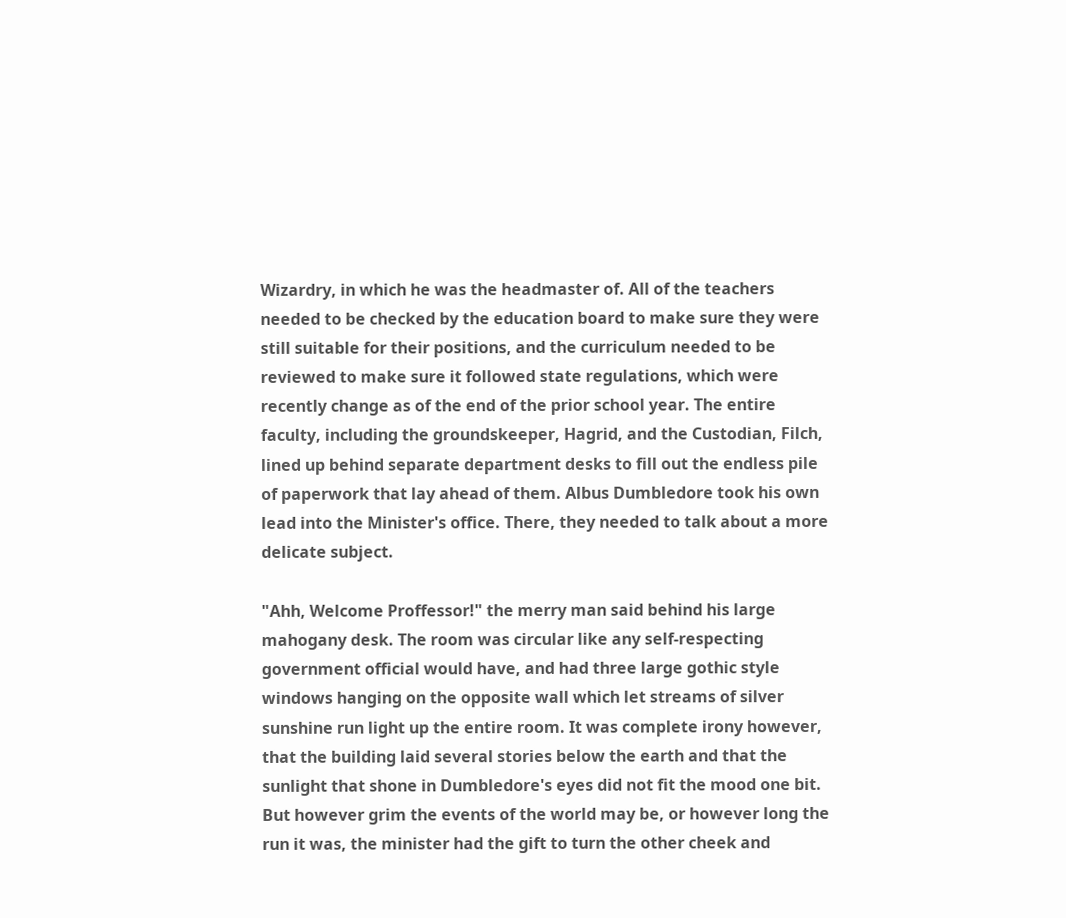Wizardry, in which he was the headmaster of. All of the teachers needed to be checked by the education board to make sure they were still suitable for their positions, and the curriculum needed to be reviewed to make sure it followed state regulations, which were recently change as of the end of the prior school year. The entire faculty, including the groundskeeper, Hagrid, and the Custodian, Filch, lined up behind separate department desks to fill out the endless pile of paperwork that lay ahead of them. Albus Dumbledore took his own lead into the Minister's office. There, they needed to talk about a more delicate subject.

"Ahh, Welcome Proffessor!" the merry man said behind his large mahogany desk. The room was circular like any self-respecting government official would have, and had three large gothic style windows hanging on the opposite wall which let streams of silver sunshine run light up the entire room. It was complete irony however, that the building laid several stories below the earth and that the sunlight that shone in Dumbledore's eyes did not fit the mood one bit. But however grim the events of the world may be, or however long the run it was, the minister had the gift to turn the other cheek and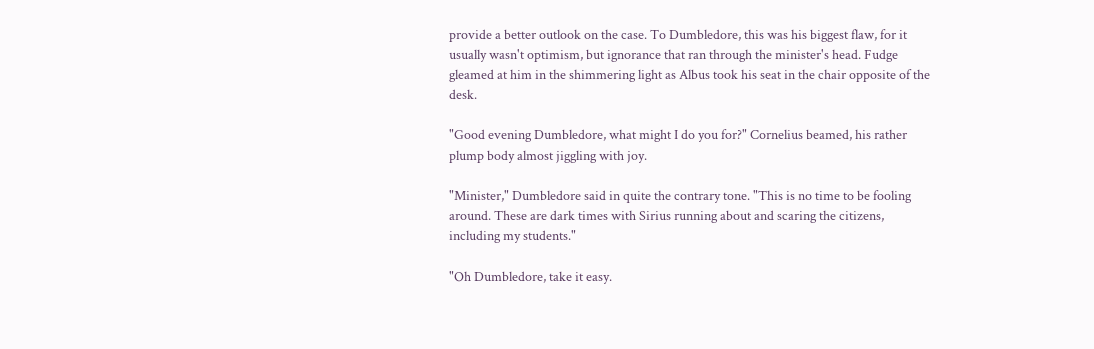provide a better outlook on the case. To Dumbledore, this was his biggest flaw, for it usually wasn't optimism, but ignorance that ran through the minister's head. Fudge gleamed at him in the shimmering light as Albus took his seat in the chair opposite of the desk.

"Good evening Dumbledore, what might I do you for?" Cornelius beamed, his rather plump body almost jiggling with joy.

"Minister," Dumbledore said in quite the contrary tone. "This is no time to be fooling around. These are dark times with Sirius running about and scaring the citizens, including my students."

"Oh Dumbledore, take it easy.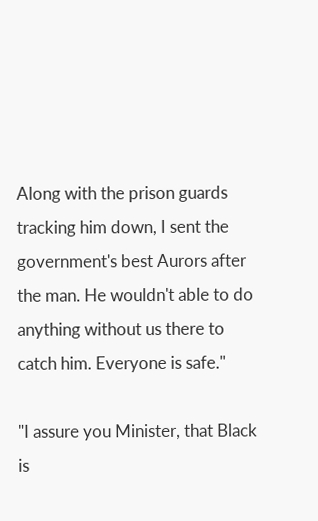Along with the prison guards tracking him down, I sent the government's best Aurors after the man. He wouldn't able to do anything without us there to catch him. Everyone is safe."

"I assure you Minister, that Black is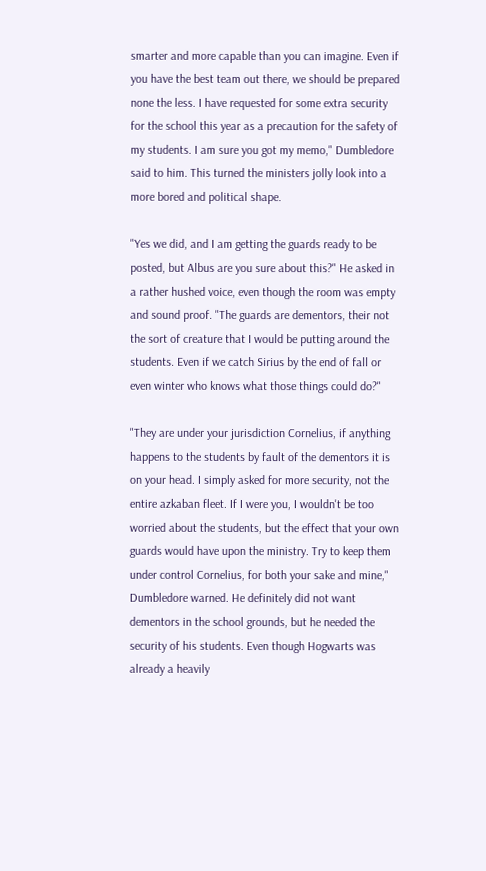smarter and more capable than you can imagine. Even if you have the best team out there, we should be prepared none the less. I have requested for some extra security for the school this year as a precaution for the safety of my students. I am sure you got my memo," Dumbledore said to him. This turned the ministers jolly look into a more bored and political shape.

"Yes we did, and I am getting the guards ready to be posted, but Albus are you sure about this?" He asked in a rather hushed voice, even though the room was empty and sound proof. "The guards are dementors, their not the sort of creature that I would be putting around the students. Even if we catch Sirius by the end of fall or even winter who knows what those things could do?"

"They are under your jurisdiction Cornelius, if anything happens to the students by fault of the dementors it is on your head. I simply asked for more security, not the entire azkaban fleet. If I were you, I wouldn't be too worried about the students, but the effect that your own guards would have upon the ministry. Try to keep them under control Cornelius, for both your sake and mine," Dumbledore warned. He definitely did not want dementors in the school grounds, but he needed the security of his students. Even though Hogwarts was already a heavily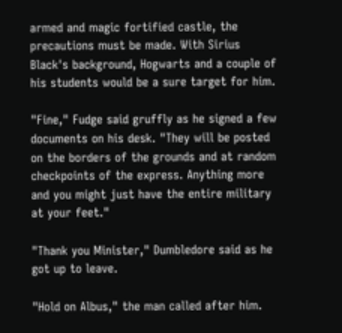armed and magic fortified castle, the precautions must be made. With Sirius Black's background, Hogwarts and a couple of his students would be a sure target for him.

"Fine," Fudge said gruffly as he signed a few documents on his desk. "They will be posted on the borders of the grounds and at random checkpoints of the express. Anything more and you might just have the entire military at your feet."

"Thank you Minister," Dumbledore said as he got up to leave.

"Hold on Albus," the man called after him.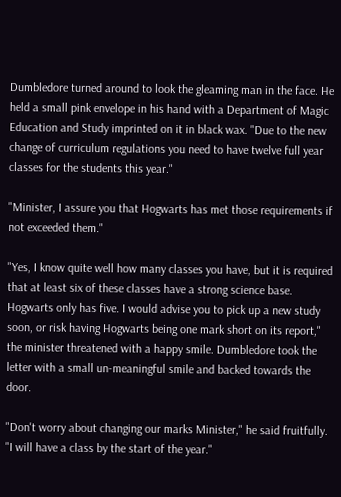Dumbledore turned around to look the gleaming man in the face. He held a small pink envelope in his hand with a Department of Magic Education and Study imprinted on it in black wax. "Due to the new change of curriculum regulations you need to have twelve full year classes for the students this year."

"Minister, I assure you that Hogwarts has met those requirements if not exceeded them."

"Yes, I know quite well how many classes you have, but it is required that at least six of these classes have a strong science base. Hogwarts only has five. I would advise you to pick up a new study soon, or risk having Hogwarts being one mark short on its report," the minister threatened with a happy smile. Dumbledore took the letter with a small un-meaningful smile and backed towards the door.

"Don't worry about changing our marks Minister," he said fruitfully. "I will have a class by the start of the year."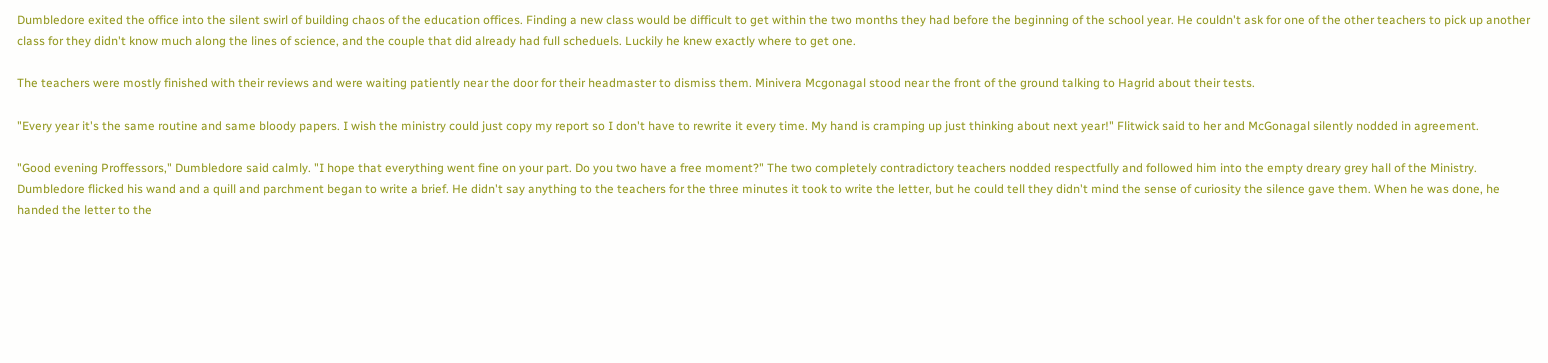Dumbledore exited the office into the silent swirl of building chaos of the education offices. Finding a new class would be difficult to get within the two months they had before the beginning of the school year. He couldn't ask for one of the other teachers to pick up another class for they didn't know much along the lines of science, and the couple that did already had full scheduels. Luckily he knew exactly where to get one.

The teachers were mostly finished with their reviews and were waiting patiently near the door for their headmaster to dismiss them. Minivera Mcgonagal stood near the front of the ground talking to Hagrid about their tests.

"Every year it's the same routine and same bloody papers. I wish the ministry could just copy my report so I don't have to rewrite it every time. My hand is cramping up just thinking about next year!" Flitwick said to her and McGonagal silently nodded in agreement.

"Good evening Proffessors," Dumbledore said calmly. "I hope that everything went fine on your part. Do you two have a free moment?" The two completely contradictory teachers nodded respectfully and followed him into the empty dreary grey hall of the Ministry. Dumbledore flicked his wand and a quill and parchment began to write a brief. He didn't say anything to the teachers for the three minutes it took to write the letter, but he could tell they didn't mind the sense of curiosity the silence gave them. When he was done, he handed the letter to the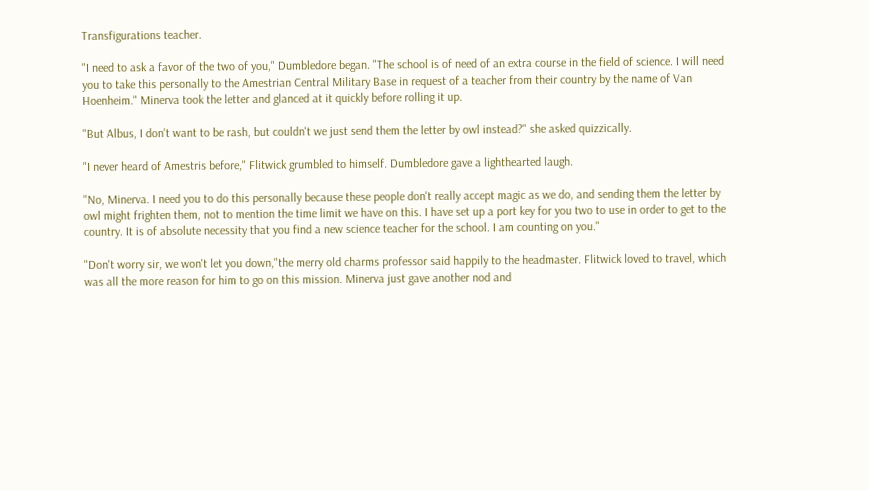Transfigurations teacher.

"I need to ask a favor of the two of you," Dumbledore began. "The school is of need of an extra course in the field of science. I will need you to take this personally to the Amestrian Central Military Base in request of a teacher from their country by the name of Van Hoenheim." Minerva took the letter and glanced at it quickly before rolling it up.

"But Albus, I don't want to be rash, but couldn't we just send them the letter by owl instead?" she asked quizzically.

"I never heard of Amestris before," Flitwick grumbled to himself. Dumbledore gave a lighthearted laugh.

"No, Minerva. I need you to do this personally because these people don't really accept magic as we do, and sending them the letter by owl might frighten them, not to mention the time limit we have on this. I have set up a port key for you two to use in order to get to the country. It is of absolute necessity that you find a new science teacher for the school. I am counting on you."

"Don't worry sir, we won't let you down,"the merry old charms professor said happily to the headmaster. Flitwick loved to travel, which was all the more reason for him to go on this mission. Minerva just gave another nod and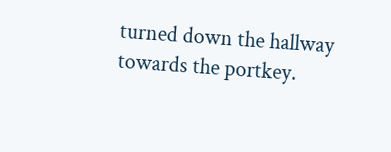turned down the hallway towards the portkey.